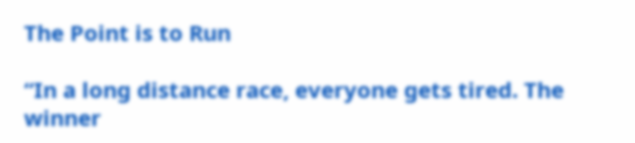The Point is to Run

“In a long distance race, everyone gets tired. The winner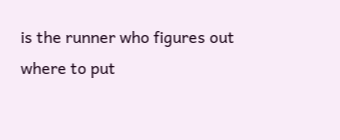is the runner who figures out where to put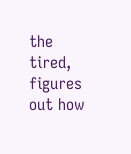the tired, figures out how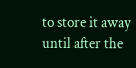to store it away until after the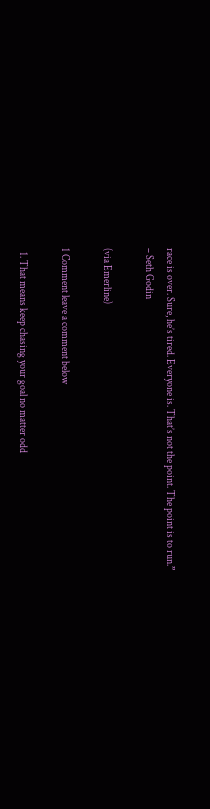race is over. Sure, he’s tired. Everyone is. That’s not the point. The point is to run.”
– Seth Godin

(via Emerline)

1 Comment leave a comment below

  1. That means keep chasing your goal no matter odd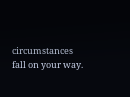circumstances fall on your way.